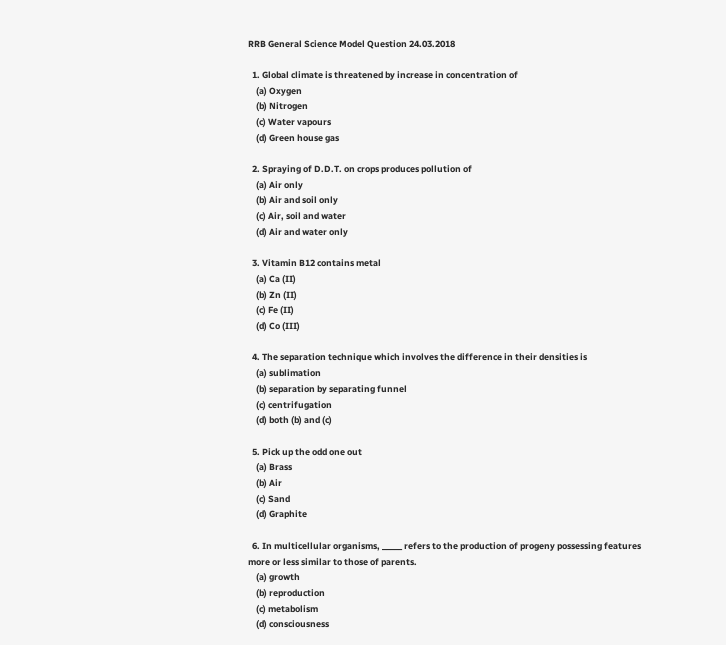RRB General Science Model Question 24.03.2018

  1. Global climate is threatened by increase in concentration of
    (a) Oxygen
    (b) Nitrogen
    (c) Water vapours
    (d) Green house gas

  2. Spraying of D.D.T. on crops produces pollution of
    (a) Air only
    (b) Air and soil only
    (c) Air, soil and water
    (d) Air and water only

  3. Vitamin B12 contains metal
    (a) Ca (II)
    (b) Zn (II)
    (c) Fe (II)
    (d) Co (III)

  4. The separation technique which involves the difference in their densities is
    (a) sublimation
    (b) separation by separating funnel
    (c) centrifugation
    (d) both (b) and (c)

  5. Pick up the odd one out
    (a) Brass
    (b) Air
    (c) Sand
    (d) Graphite

  6. In multicellular organisms, _____ refers to the production of progeny possessing features more or less similar to those of parents.
    (a) growth
    (b) reproduction
    (c) metabolism
    (d) consciousness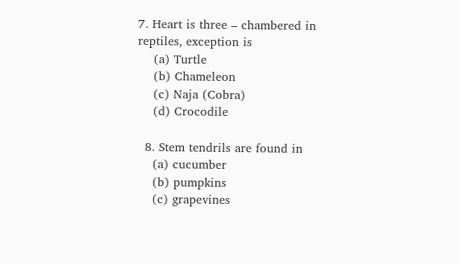7. Heart is three – chambered in reptiles, exception is
    (a) Turtle
    (b) Chameleon
    (c) Naja (Cobra)
    (d) Crocodile

  8. Stem tendrils are found in
    (a) cucumber
    (b) pumpkins
    (c) grapevines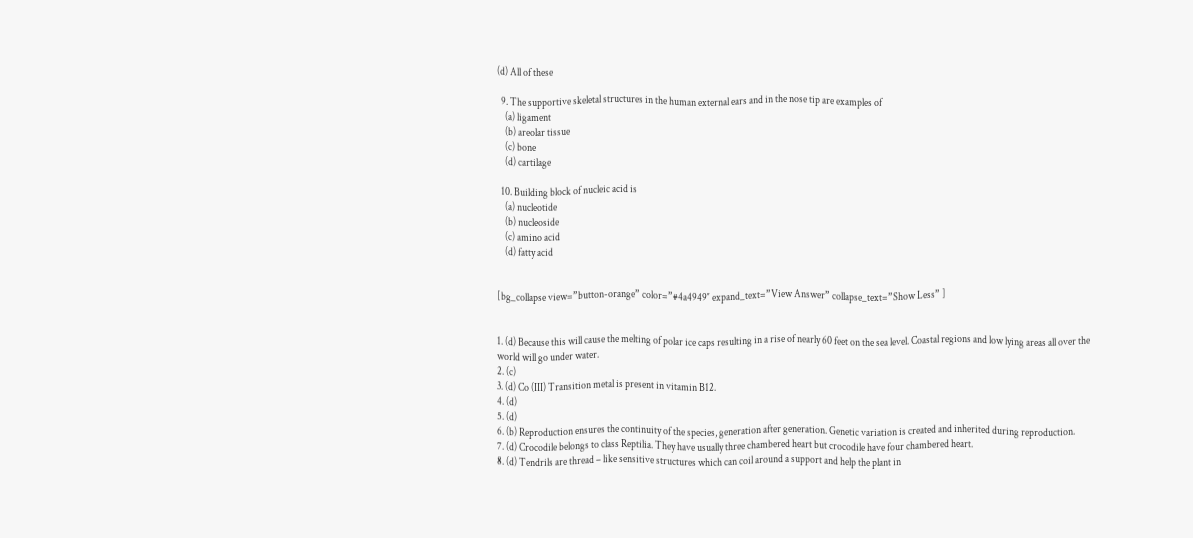(d) All of these

  9. The supportive skeletal structures in the human external ears and in the nose tip are examples of
    (a) ligament
    (b) areolar tissue
    (c) bone
    (d) cartilage

  10. Building block of nucleic acid is
    (a) nucleotide
    (b) nucleoside
    (c) amino acid
    (d) fatty acid


[bg_collapse view=”button-orange” color=”#4a4949″ expand_text=”View Answer” collapse_text=”Show Less” ]


1. (d) Because this will cause the melting of polar ice caps resulting in a rise of nearly 60 feet on the sea level. Coastal regions and low lying areas all over the world will go under water.
2. (c)
3. (d) Co (III) Transition metal is present in vitamin B12.
4. (d)
5. (d)
6. (b) Reproduction ensures the continuity of the species, generation after generation. Genetic variation is created and inherited during reproduction.
7. (d) Crocodile belongs to class Reptilia. They have usually three chambered heart but crocodile have four chambered heart.
8. (d) Tendrils are thread – like sensitive structures which can coil around a support and help the plant in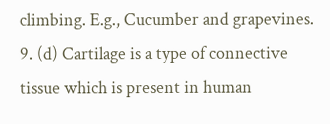climbing. E.g., Cucumber and grapevines.
9. (d) Cartilage is a type of connective tissue which is present in human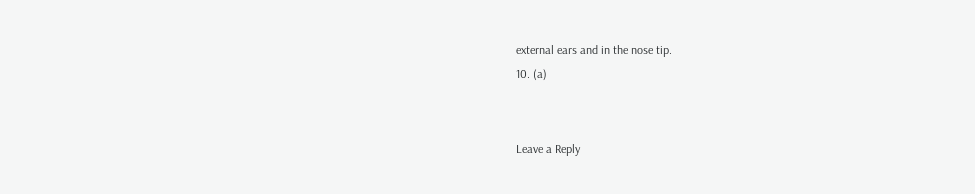external ears and in the nose tip.
10. (a)


Leave a Reply